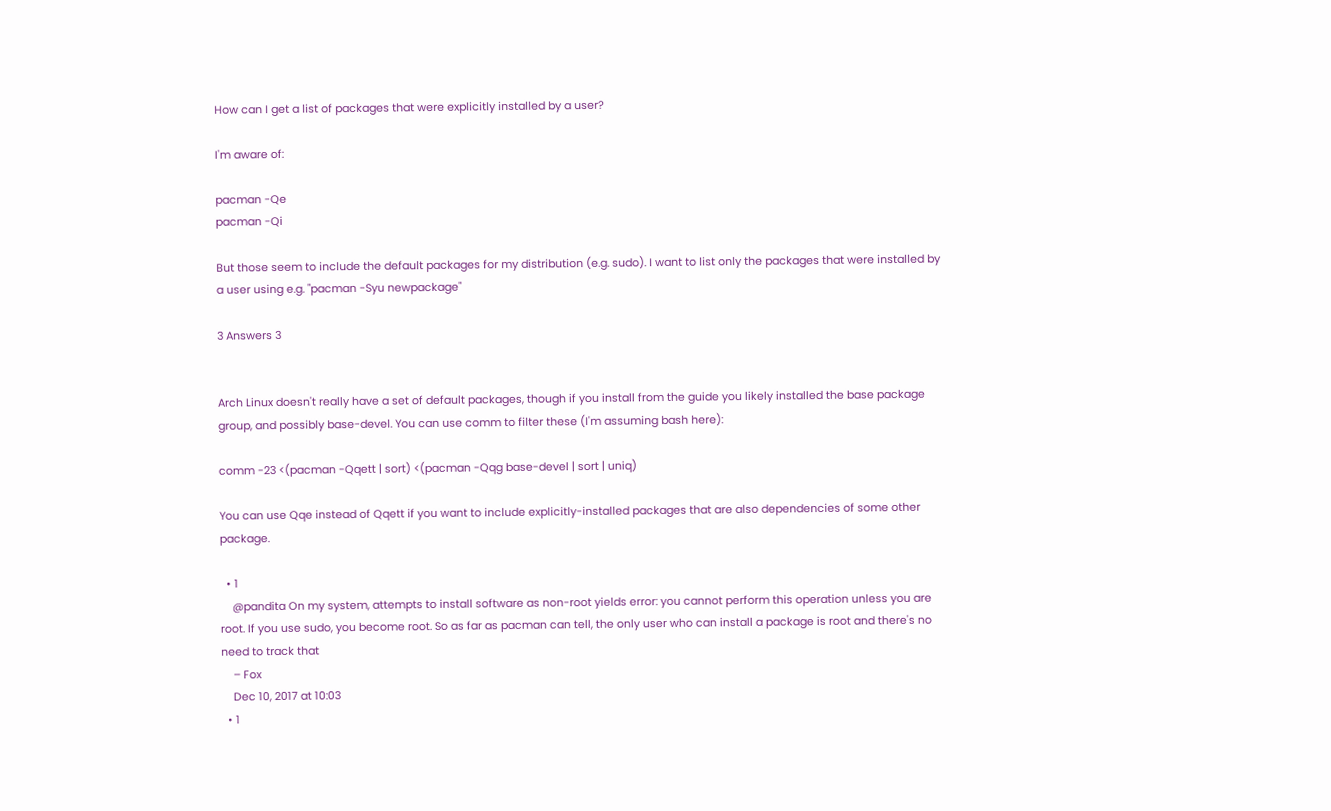How can I get a list of packages that were explicitly installed by a user?

I'm aware of:

pacman -Qe
pacman -Qi

But those seem to include the default packages for my distribution (e.g. sudo). I want to list only the packages that were installed by a user using e.g. "pacman -Syu newpackage"

3 Answers 3


Arch Linux doesn't really have a set of default packages, though if you install from the guide you likely installed the base package group, and possibly base-devel. You can use comm to filter these (I'm assuming bash here):

comm -23 <(pacman -Qqett | sort) <(pacman -Qqg base-devel | sort | uniq)

You can use Qqe instead of Qqett if you want to include explicitly-installed packages that are also dependencies of some other package.

  • 1
    @pandita On my system, attempts to install software as non-root yields error: you cannot perform this operation unless you are root. If you use sudo, you become root. So as far as pacman can tell, the only user who can install a package is root and there's no need to track that
    – Fox
    Dec 10, 2017 at 10:03
  • 1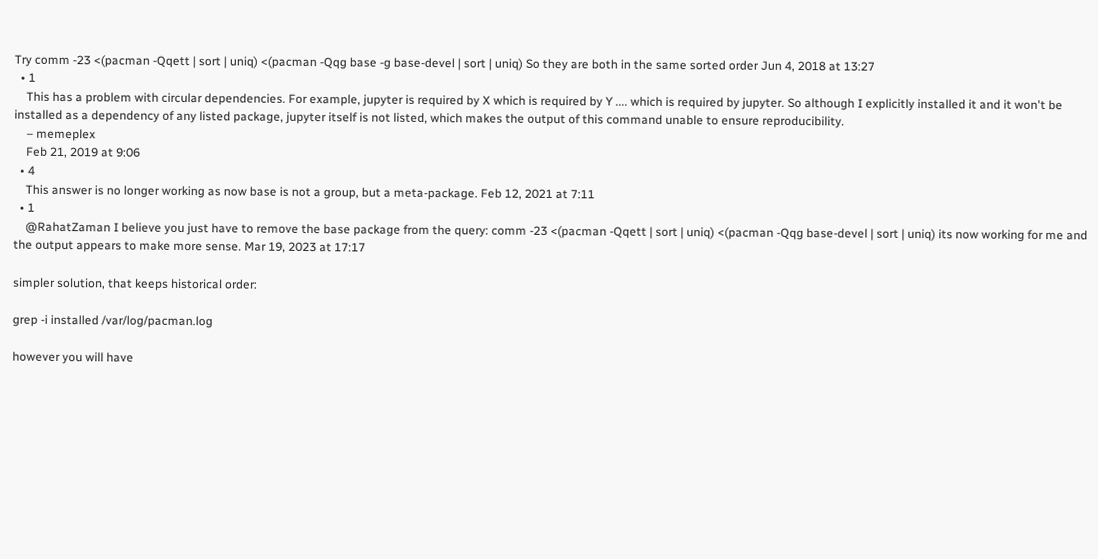Try comm -23 <(pacman -Qqett | sort | uniq) <(pacman -Qqg base -g base-devel | sort | uniq) So they are both in the same sorted order Jun 4, 2018 at 13:27
  • 1
    This has a problem with circular dependencies. For example, jupyter is required by X which is required by Y .... which is required by jupyter. So although I explicitly installed it and it won't be installed as a dependency of any listed package, jupyter itself is not listed, which makes the output of this command unable to ensure reproducibility.
    – memeplex
    Feb 21, 2019 at 9:06
  • 4
    This answer is no longer working as now base is not a group, but a meta-package. Feb 12, 2021 at 7:11
  • 1
    @RahatZaman I believe you just have to remove the base package from the query: comm -23 <(pacman -Qqett | sort | uniq) <(pacman -Qqg base-devel | sort | uniq) its now working for me and the output appears to make more sense. Mar 19, 2023 at 17:17

simpler solution, that keeps historical order:

grep -i installed /var/log/pacman.log

however you will have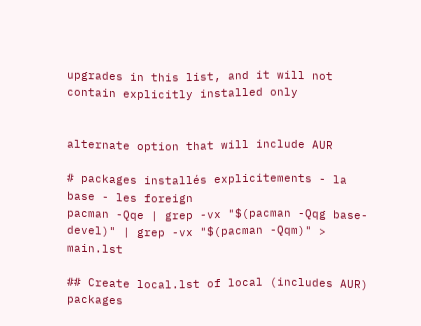upgrades in this list, and it will not contain explicitly installed only


alternate option that will include AUR

# packages installés explicitements - la base - les foreign
pacman -Qqe | grep -vx "$(pacman -Qqg base-devel)" | grep -vx "$(pacman -Qqm)" > main.lst

## Create local.lst of local (includes AUR) packages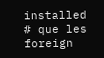installed
# que les foreign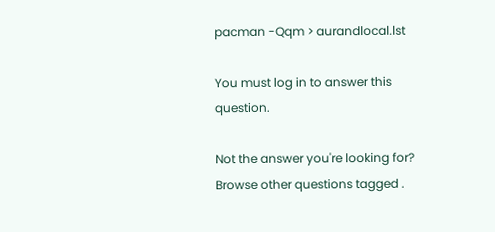pacman -Qqm > aurandlocal.lst

You must log in to answer this question.

Not the answer you're looking for? Browse other questions tagged .